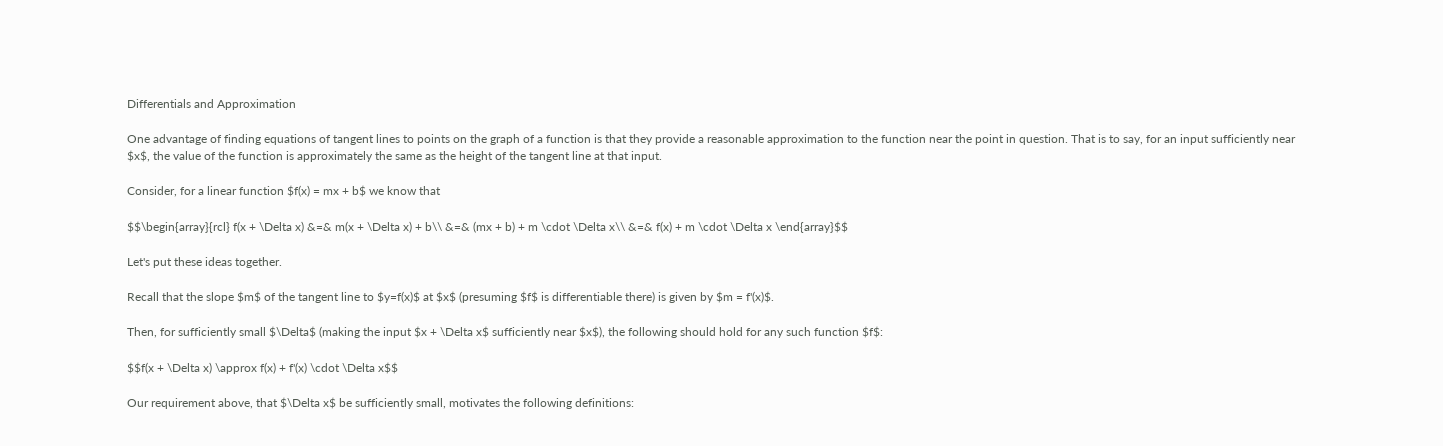Differentials and Approximation

One advantage of finding equations of tangent lines to points on the graph of a function is that they provide a reasonable approximation to the function near the point in question. That is to say, for an input sufficiently near $x$, the value of the function is approximately the same as the height of the tangent line at that input.

Consider, for a linear function $f(x) = mx + b$ we know that

$$\begin{array}{rcl} f(x + \Delta x) &=& m(x + \Delta x) + b\\ &=& (mx + b) + m \cdot \Delta x\\ &=& f(x) + m \cdot \Delta x \end{array}$$

Let's put these ideas together.

Recall that the slope $m$ of the tangent line to $y=f(x)$ at $x$ (presuming $f$ is differentiable there) is given by $m = f'(x)$.

Then, for sufficiently small $\Delta$ (making the input $x + \Delta x$ sufficiently near $x$), the following should hold for any such function $f$:

$$f(x + \Delta x) \approx f(x) + f'(x) \cdot \Delta x$$

Our requirement above, that $\Delta x$ be sufficiently small, motivates the following definitions: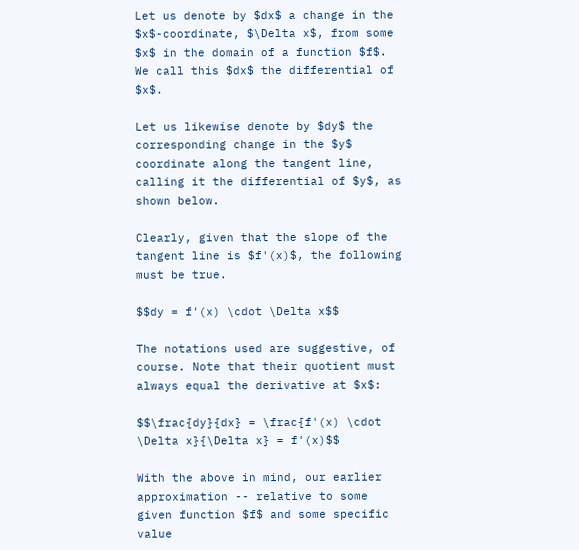Let us denote by $dx$ a change in the $x$-coordinate, $\Delta x$, from some $x$ in the domain of a function $f$. We call this $dx$ the differential of $x$.

Let us likewise denote by $dy$ the corresponding change in the $y$ coordinate along the tangent line, calling it the differential of $y$, as shown below.

Clearly, given that the slope of the tangent line is $f'(x)$, the following must be true.

$$dy = f'(x) \cdot \Delta x$$

The notations used are suggestive, of course. Note that their quotient must always equal the derivative at $x$:

$$\frac{dy}{dx} = \frac{f'(x) \cdot \Delta x}{\Delta x} = f'(x)$$

With the above in mind, our earlier approximation -- relative to some given function $f$ and some specific value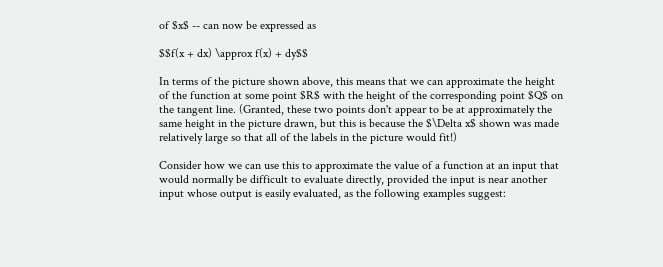of $x$ -- can now be expressed as

$$f(x + dx) \approx f(x) + dy$$

In terms of the picture shown above, this means that we can approximate the height of the function at some point $R$ with the height of the corresponding point $Q$ on the tangent line. (Granted, these two points don't appear to be at approximately the same height in the picture drawn, but this is because the $\Delta x$ shown was made relatively large so that all of the labels in the picture would fit!)

Consider how we can use this to approximate the value of a function at an input that would normally be difficult to evaluate directly, provided the input is near another input whose output is easily evaluated, as the following examples suggest: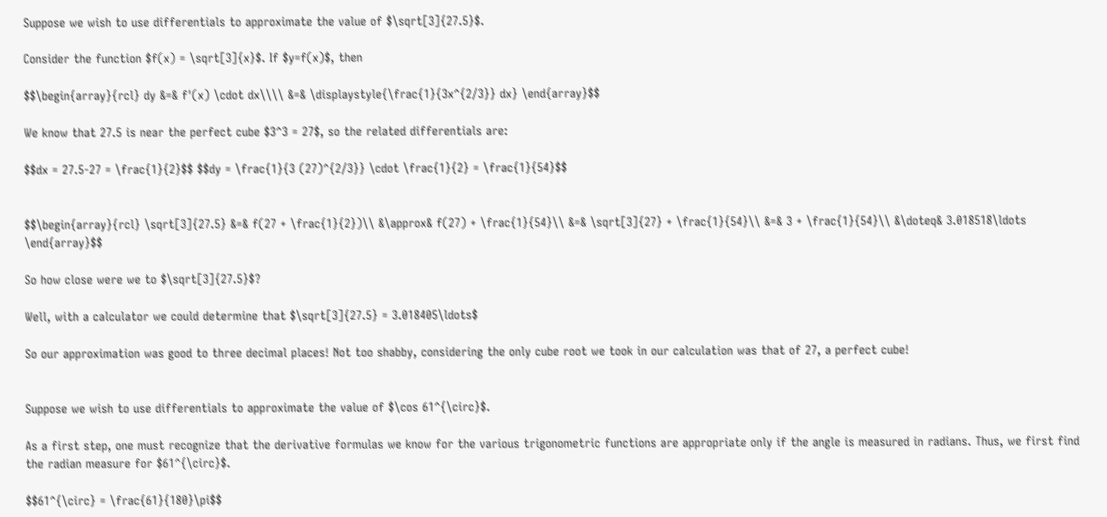Suppose we wish to use differentials to approximate the value of $\sqrt[3]{27.5}$.

Consider the function $f(x) = \sqrt[3]{x}$. If $y=f(x)$, then

$$\begin{array}{rcl} dy &=& f'(x) \cdot dx\\\\ &=& \displaystyle{\frac{1}{3x^{2/3}} dx} \end{array}$$

We know that 27.5 is near the perfect cube $3^3 = 27$, so the related differentials are:

$$dx = 27.5-27 = \frac{1}{2}$$ $$dy = \frac{1}{3 (27)^{2/3}} \cdot \frac{1}{2} = \frac{1}{54}$$


$$\begin{array}{rcl} \sqrt[3]{27.5} &=& f(27 + \frac{1}{2})\\ &\approx& f(27) + \frac{1}{54}\\ &=& \sqrt[3]{27} + \frac{1}{54}\\ &=& 3 + \frac{1}{54}\\ &\doteq& 3.018518\ldots \end{array}$$

So how close were we to $\sqrt[3]{27.5}$?

Well, with a calculator we could determine that $\sqrt[3]{27.5} = 3.018405\ldots$

So our approximation was good to three decimal places! Not too shabby, considering the only cube root we took in our calculation was that of 27, a perfect cube!


Suppose we wish to use differentials to approximate the value of $\cos 61^{\circ}$.

As a first step, one must recognize that the derivative formulas we know for the various trigonometric functions are appropriate only if the angle is measured in radians. Thus, we first find the radian measure for $61^{\circ}$.

$$61^{\circ} = \frac{61}{180}\pi$$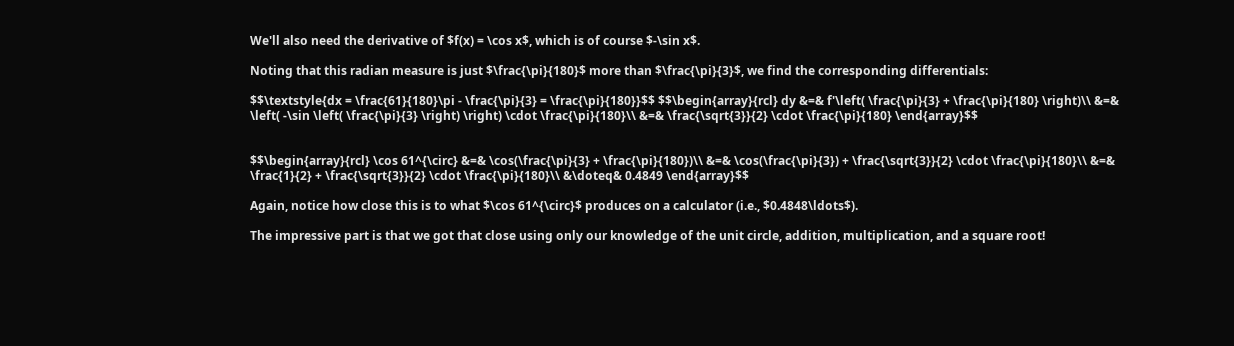We'll also need the derivative of $f(x) = \cos x$, which is of course $-\sin x$.

Noting that this radian measure is just $\frac{\pi}{180}$ more than $\frac{\pi}{3}$, we find the corresponding differentials:

$$\textstyle{dx = \frac{61}{180}\pi - \frac{\pi}{3} = \frac{\pi}{180}}$$ $$\begin{array}{rcl} dy &=& f'\left( \frac{\pi}{3} + \frac{\pi}{180} \right)\\ &=& \left( -\sin \left( \frac{\pi}{3} \right) \right) \cdot \frac{\pi}{180}\\ &=& \frac{\sqrt{3}}{2} \cdot \frac{\pi}{180} \end{array}$$


$$\begin{array}{rcl} \cos 61^{\circ} &=& \cos(\frac{\pi}{3} + \frac{\pi}{180})\\ &=& \cos(\frac{\pi}{3}) + \frac{\sqrt{3}}{2} \cdot \frac{\pi}{180}\\ &=& \frac{1}{2} + \frac{\sqrt{3}}{2} \cdot \frac{\pi}{180}\\ &\doteq& 0.4849 \end{array}$$

Again, notice how close this is to what $\cos 61^{\circ}$ produces on a calculator (i.e., $0.4848\ldots$).

The impressive part is that we got that close using only our knowledge of the unit circle, addition, multiplication, and a square root!